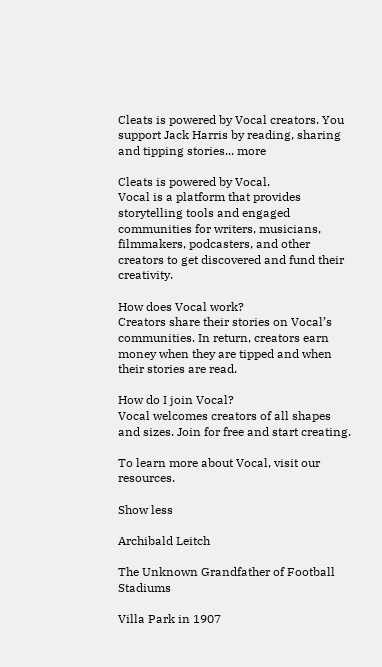Cleats is powered by Vocal creators. You support Jack Harris by reading, sharing and tipping stories... more

Cleats is powered by Vocal.
Vocal is a platform that provides storytelling tools and engaged communities for writers, musicians, filmmakers, podcasters, and other creators to get discovered and fund their creativity.

How does Vocal work?
Creators share their stories on Vocal’s communities. In return, creators earn money when they are tipped and when their stories are read.

How do I join Vocal?
Vocal welcomes creators of all shapes and sizes. Join for free and start creating.

To learn more about Vocal, visit our resources.

Show less

Archibald Leitch

The Unknown Grandfather of Football Stadiums

Villa Park in 1907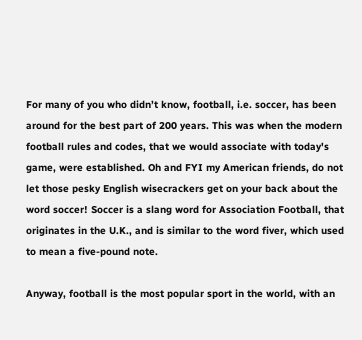For many of you who didn’t know, football, i.e. soccer, has been around for the best part of 200 years. This was when the modern football rules and codes, that we would associate with today's game, were established. Oh and FYI my American friends, do not let those pesky English wisecrackers get on your back about the word soccer! Soccer is a slang word for Association Football, that originates in the U.K., and is similar to the word fiver, which used to mean a five-pound note.

Anyway, football is the most popular sport in the world, with an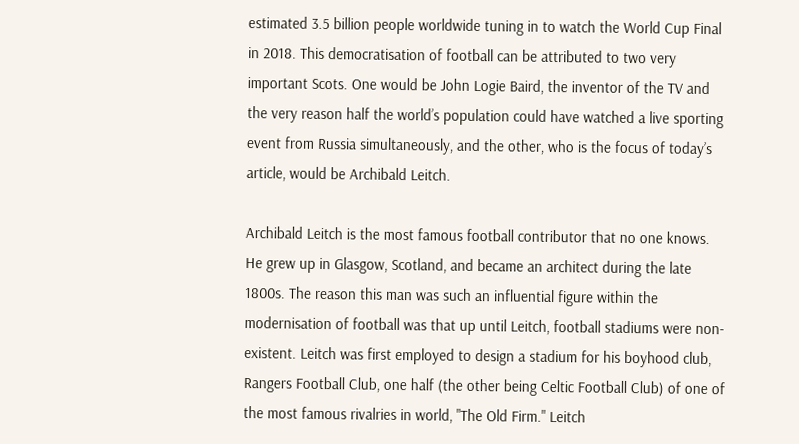estimated 3.5 billion people worldwide tuning in to watch the World Cup Final in 2018. This democratisation of football can be attributed to two very important Scots. One would be John Logie Baird, the inventor of the TV and the very reason half the world’s population could have watched a live sporting event from Russia simultaneously, and the other, who is the focus of today’s article, would be Archibald Leitch.

Archibald Leitch is the most famous football contributor that no one knows. He grew up in Glasgow, Scotland, and became an architect during the late 1800s. The reason this man was such an influential figure within the modernisation of football was that up until Leitch, football stadiums were non-existent. Leitch was first employed to design a stadium for his boyhood club, Rangers Football Club, one half (the other being Celtic Football Club) of one of the most famous rivalries in world, "The Old Firm." Leitch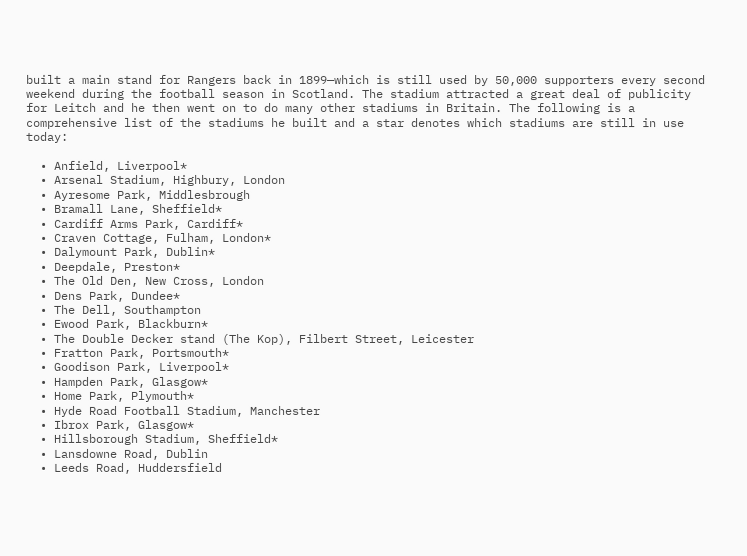built a main stand for Rangers back in 1899—which is still used by 50,000 supporters every second weekend during the football season in Scotland. The stadium attracted a great deal of publicity for Leitch and he then went on to do many other stadiums in Britain. The following is a comprehensive list of the stadiums he built and a star denotes which stadiums are still in use today:

  • Anfield, Liverpool*
  • Arsenal Stadium, Highbury, London
  • Ayresome Park, Middlesbrough
  • Bramall Lane, Sheffield*
  • Cardiff Arms Park, Cardiff*
  • Craven Cottage, Fulham, London*
  • Dalymount Park, Dublin*
  • Deepdale, Preston*
  • The Old Den, New Cross, London
  • Dens Park, Dundee*
  • The Dell, Southampton
  • Ewood Park, Blackburn*
  • The Double Decker stand (The Kop), Filbert Street, Leicester
  • Fratton Park, Portsmouth*
  • Goodison Park, Liverpool*
  • Hampden Park, Glasgow*
  • Home Park, Plymouth*
  • Hyde Road Football Stadium, Manchester
  • Ibrox Park, Glasgow*
  • Hillsborough Stadium, Sheffield*
  • Lansdowne Road, Dublin
  • Leeds Road, Huddersfield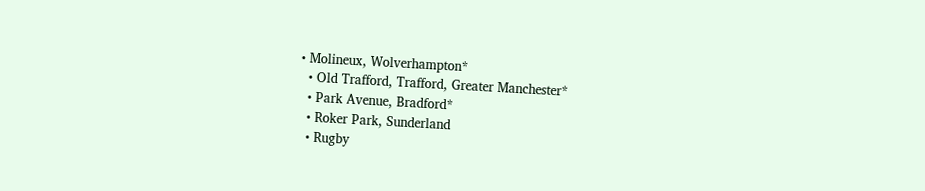• Molineux, Wolverhampton*
  • Old Trafford, Trafford, Greater Manchester*
  • Park Avenue, Bradford*
  • Roker Park, Sunderland
  • Rugby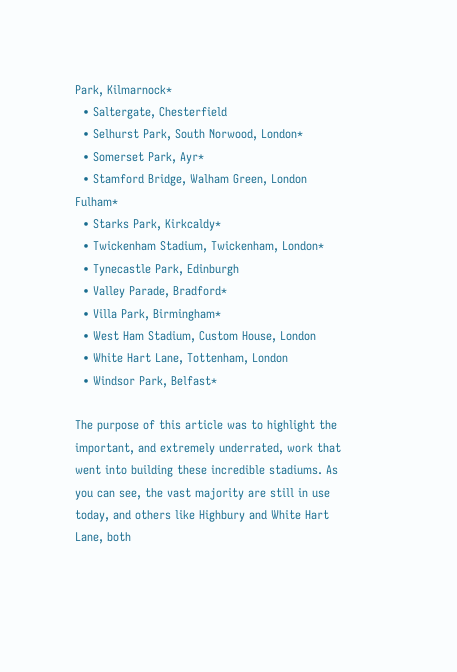Park, Kilmarnock*
  • Saltergate, Chesterfield
  • Selhurst Park, South Norwood, London*
  • Somerset Park, Ayr*
  • Stamford Bridge, Walham Green, London Fulham*
  • Starks Park, Kirkcaldy*
  • Twickenham Stadium, Twickenham, London*
  • Tynecastle Park, Edinburgh
  • Valley Parade, Bradford*
  • Villa Park, Birmingham*
  • West Ham Stadium, Custom House, London
  • White Hart Lane, Tottenham, London
  • Windsor Park, Belfast*

The purpose of this article was to highlight the important, and extremely underrated, work that went into building these incredible stadiums. As you can see, the vast majority are still in use today, and others like Highbury and White Hart Lane, both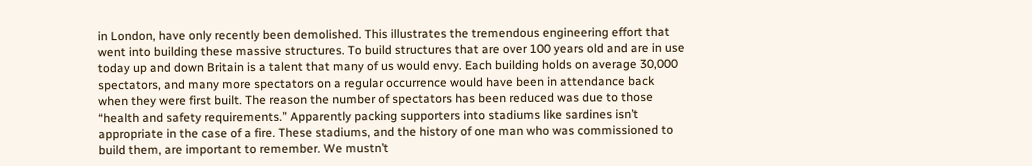in London, have only recently been demolished. This illustrates the tremendous engineering effort that went into building these massive structures. To build structures that are over 100 years old and are in use today up and down Britain is a talent that many of us would envy. Each building holds on average 30,000 spectators, and many more spectators on a regular occurrence would have been in attendance back when they were first built. The reason the number of spectators has been reduced was due to those “health and safety requirements.” Apparently packing supporters into stadiums like sardines isn’t appropriate in the case of a fire. These stadiums, and the history of one man who was commissioned to build them, are important to remember. We mustn’t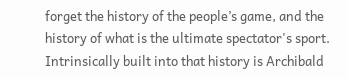forget the history of the people’s game, and the history of what is the ultimate spectator's sport. Intrinsically built into that history is Archibald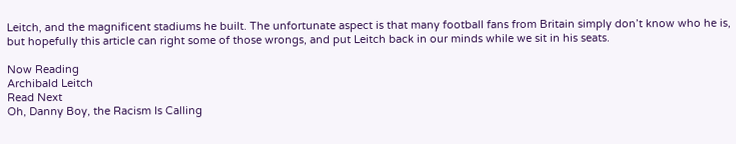Leitch, and the magnificent stadiums he built. The unfortunate aspect is that many football fans from Britain simply don’t know who he is, but hopefully this article can right some of those wrongs, and put Leitch back in our minds while we sit in his seats.

Now Reading
Archibald Leitch
Read Next
Oh, Danny Boy, the Racism Is Calling